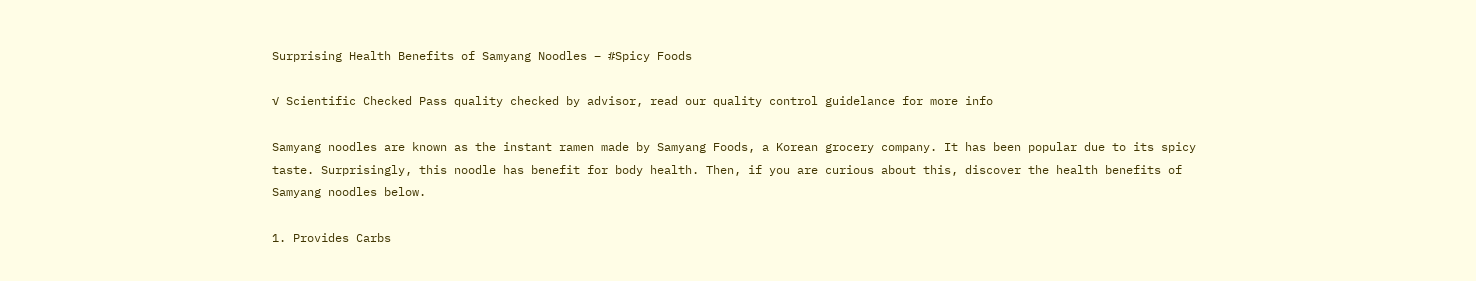Surprising Health Benefits of Samyang Noodles – #Spicy Foods

√ Scientific Checked Pass quality checked by advisor, read our quality control guidelance for more info

Samyang noodles are known as the instant ramen made by Samyang Foods, a Korean grocery company. It has been popular due to its spicy taste. Surprisingly, this noodle has benefit for body health. Then, if you are curious about this, discover the health benefits of Samyang noodles below.

1. Provides Carbs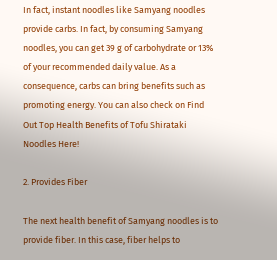In fact, instant noodles like Samyang noodles provide carbs. In fact, by consuming Samyang noodles, you can get 39 g of carbohydrate or 13% of your recommended daily value. As a consequence, carbs can bring benefits such as promoting energy. You can also check on Find Out Top Health Benefits of Tofu Shirataki Noodles Here!

2. Provides Fiber

The next health benefit of Samyang noodles is to provide fiber. In this case, fiber helps to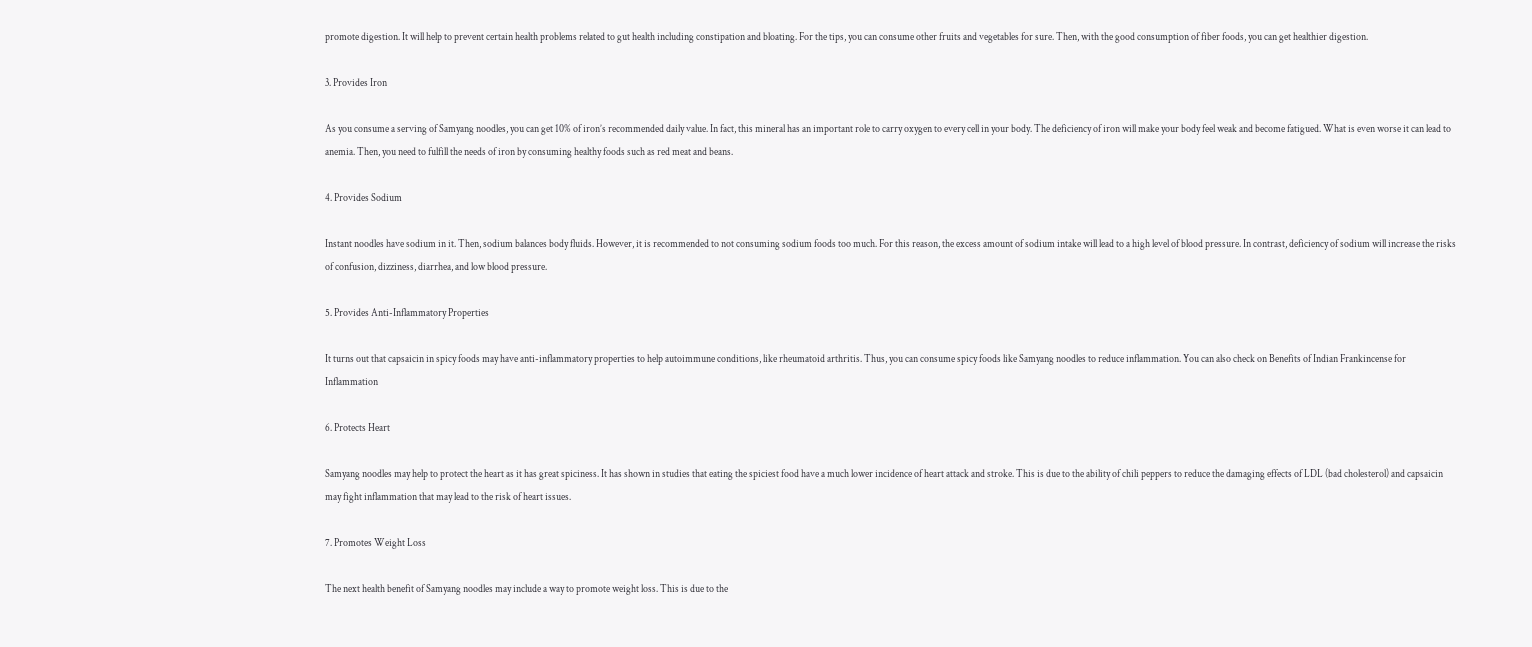promote digestion. It will help to prevent certain health problems related to gut health including constipation and bloating. For the tips, you can consume other fruits and vegetables for sure. Then, with the good consumption of fiber foods, you can get healthier digestion.

3. Provides Iron

As you consume a serving of Samyang noodles, you can get 10% of iron’s recommended daily value. In fact, this mineral has an important role to carry oxygen to every cell in your body. The deficiency of iron will make your body feel weak and become fatigued. What is even worse it can lead to anemia. Then, you need to fulfill the needs of iron by consuming healthy foods such as red meat and beans.

4. Provides Sodium

Instant noodles have sodium in it. Then, sodium balances body fluids. However, it is recommended to not consuming sodium foods too much. For this reason, the excess amount of sodium intake will lead to a high level of blood pressure. In contrast, deficiency of sodium will increase the risks of confusion, dizziness, diarrhea, and low blood pressure.

5. Provides Anti-Inflammatory Properties

It turns out that capsaicin in spicy foods may have anti-inflammatory properties to help autoimmune conditions, like rheumatoid arthritis. Thus, you can consume spicy foods like Samyang noodles to reduce inflammation. You can also check on Benefits of Indian Frankincense for Inflammation

6. Protects Heart

Samyang noodles may help to protect the heart as it has great spiciness. It has shown in studies that eating the spiciest food have a much lower incidence of heart attack and stroke. This is due to the ability of chili peppers to reduce the damaging effects of LDL (bad cholesterol) and capsaicin may fight inflammation that may lead to the risk of heart issues.

7. Promotes Weight Loss

The next health benefit of Samyang noodles may include a way to promote weight loss. This is due to the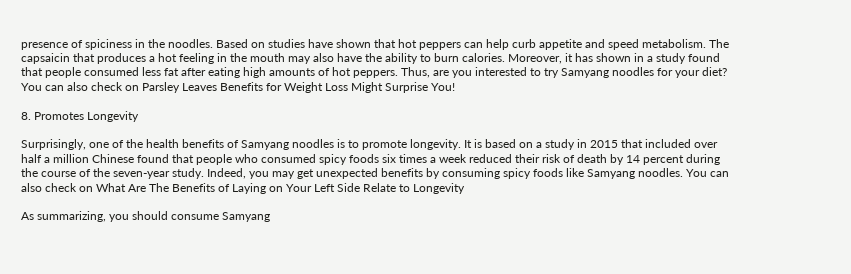presence of spiciness in the noodles. Based on studies have shown that hot peppers can help curb appetite and speed metabolism. The capsaicin that produces a hot feeling in the mouth may also have the ability to burn calories. Moreover, it has shown in a study found that people consumed less fat after eating high amounts of hot peppers. Thus, are you interested to try Samyang noodles for your diet? You can also check on Parsley Leaves Benefits for Weight Loss Might Surprise You!

8. Promotes Longevity

Surprisingly, one of the health benefits of Samyang noodles is to promote longevity. It is based on a study in 2015 that included over half a million Chinese found that people who consumed spicy foods six times a week reduced their risk of death by 14 percent during the course of the seven-year study. Indeed, you may get unexpected benefits by consuming spicy foods like Samyang noodles. You can also check on What Are The Benefits of Laying on Your Left Side Relate to Longevity

As summarizing, you should consume Samyang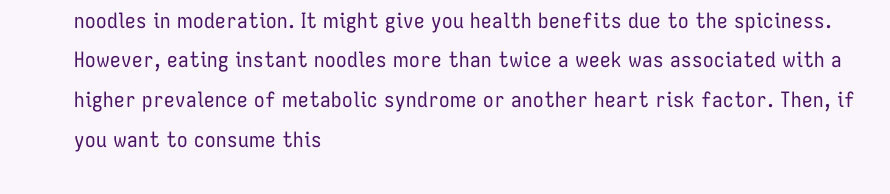noodles in moderation. It might give you health benefits due to the spiciness. However, eating instant noodles more than twice a week was associated with a higher prevalence of metabolic syndrome or another heart risk factor. Then, if you want to consume this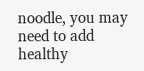noodle, you may need to add healthy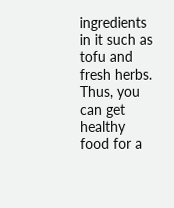ingredients in it such as tofu and fresh herbs. Thus, you can get healthy food for a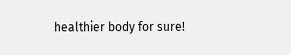healthier body for sure!